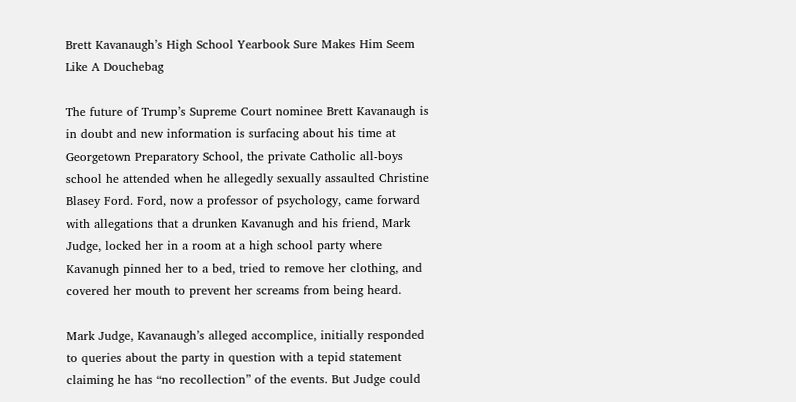Brett Kavanaugh’s High School Yearbook Sure Makes Him Seem Like A Douchebag

The future of Trump’s Supreme Court nominee Brett Kavanaugh is in doubt and new information is surfacing about his time at Georgetown Preparatory School, the private Catholic all-boys school he attended when he allegedly sexually assaulted Christine Blasey Ford. Ford, now a professor of psychology, came forward with allegations that a drunken Kavanugh and his friend, Mark Judge, locked her in a room at a high school party where Kavanugh pinned her to a bed, tried to remove her clothing, and covered her mouth to prevent her screams from being heard.

Mark Judge, Kavanaugh’s alleged accomplice, initially responded to queries about the party in question with a tepid statement claiming he has “no recollection” of the events. But Judge could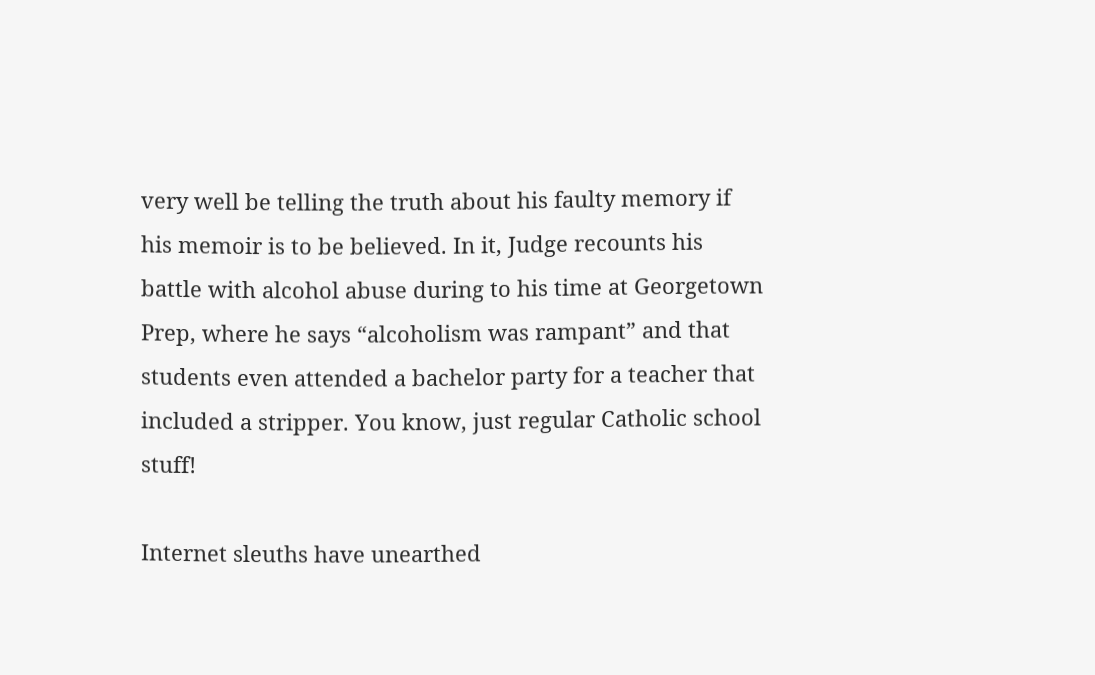very well be telling the truth about his faulty memory if his memoir is to be believed. In it, Judge recounts his battle with alcohol abuse during to his time at Georgetown Prep, where he says “alcoholism was rampant” and that students even attended a bachelor party for a teacher that included a stripper. You know, just regular Catholic school stuff!

Internet sleuths have unearthed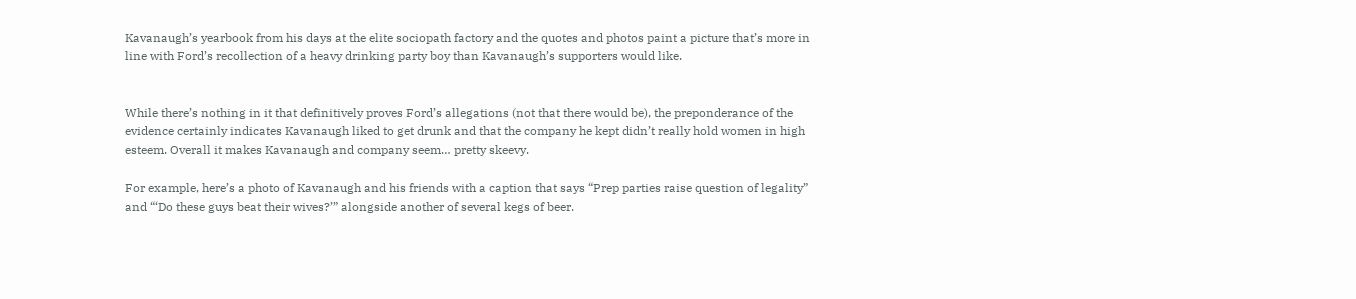Kavanaugh’s yearbook from his days at the elite sociopath factory and the quotes and photos paint a picture that’s more in line with Ford’s recollection of a heavy drinking party boy than Kavanaugh’s supporters would like.


While there’s nothing in it that definitively proves Ford’s allegations (not that there would be), the preponderance of the evidence certainly indicates Kavanaugh liked to get drunk and that the company he kept didn’t really hold women in high esteem. Overall it makes Kavanaugh and company seem… pretty skeevy.

For example, here’s a photo of Kavanaugh and his friends with a caption that says “Prep parties raise question of legality” and “‘Do these guys beat their wives?’” alongside another of several kegs of beer.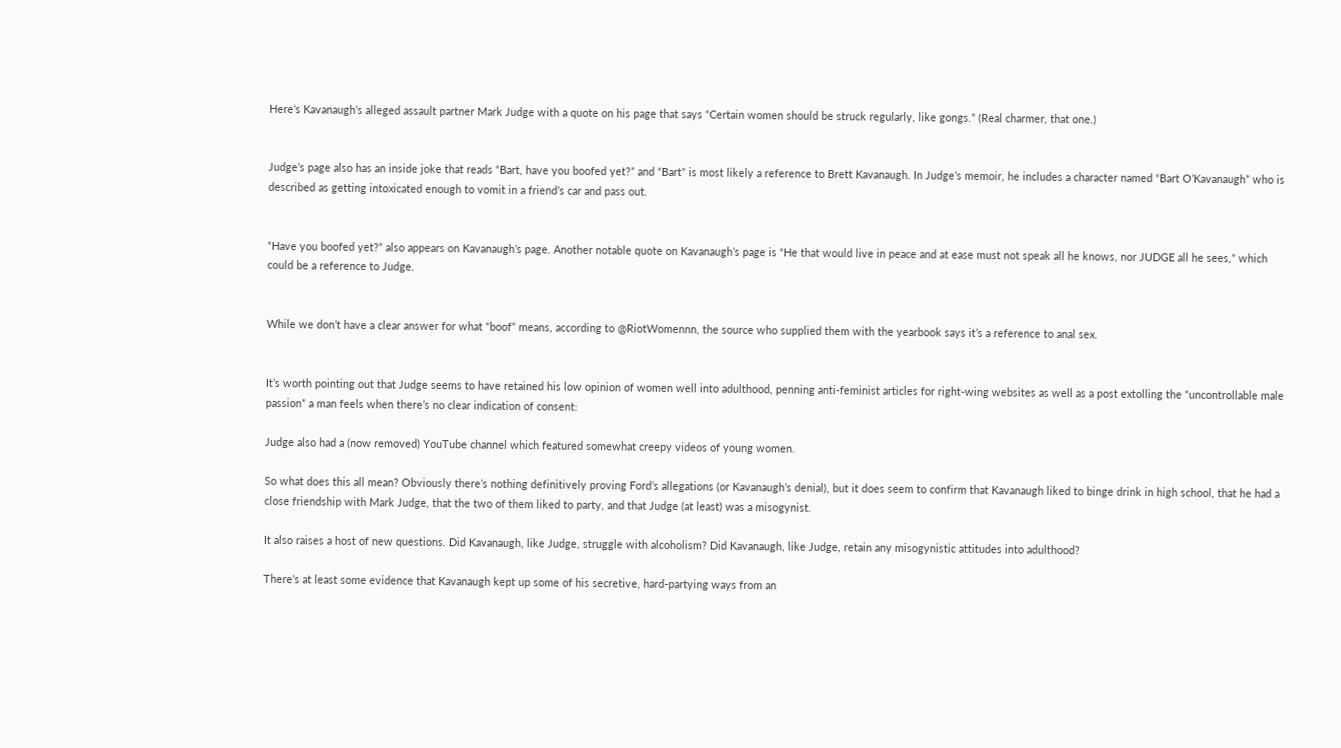Here’s Kavanaugh’s alleged assault partner Mark Judge with a quote on his page that says “Certain women should be struck regularly, like gongs.” (Real charmer, that one.)


Judge’s page also has an inside joke that reads “Bart, have you boofed yet?” and “Bart” is most likely a reference to Brett Kavanaugh. In Judge’s memoir, he includes a character named “Bart O’Kavanaugh” who is described as getting intoxicated enough to vomit in a friend’s car and pass out.


“Have you boofed yet?” also appears on Kavanaugh’s page. Another notable quote on Kavanaugh’s page is “He that would live in peace and at ease must not speak all he knows, nor JUDGE all he sees,” which could be a reference to Judge.


While we don’t have a clear answer for what “boof” means, according to @RiotWomennn, the source who supplied them with the yearbook says it’s a reference to anal sex.


It’s worth pointing out that Judge seems to have retained his low opinion of women well into adulthood, penning anti-feminist articles for right-wing websites as well as a post extolling the “uncontrollable male passion” a man feels when there’s no clear indication of consent:

Judge also had a (now removed) YouTube channel which featured somewhat creepy videos of young women.

So what does this all mean? Obviously there’s nothing definitively proving Ford’s allegations (or Kavanaugh’s denial), but it does seem to confirm that Kavanaugh liked to binge drink in high school, that he had a close friendship with Mark Judge, that the two of them liked to party, and that Judge (at least) was a misogynist.

It also raises a host of new questions. Did Kavanaugh, like Judge, struggle with alcoholism? Did Kavanaugh, like Judge, retain any misogynistic attitudes into adulthood?

There’s at least some evidence that Kavanaugh kept up some of his secretive, hard-partying ways from an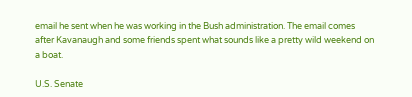email he sent when he was working in the Bush administration. The email comes after Kavanaugh and some friends spent what sounds like a pretty wild weekend on a boat.

U.S. Senate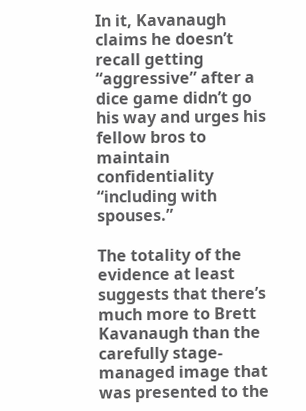In it, Kavanaugh claims he doesn’t recall getting “aggressive” after a dice game didn’t go his way and urges his fellow bros to maintain confidentiality “including with spouses.”

The totality of the evidence at least suggests that there’s much more to Brett Kavanaugh than the carefully stage-managed image that was presented to the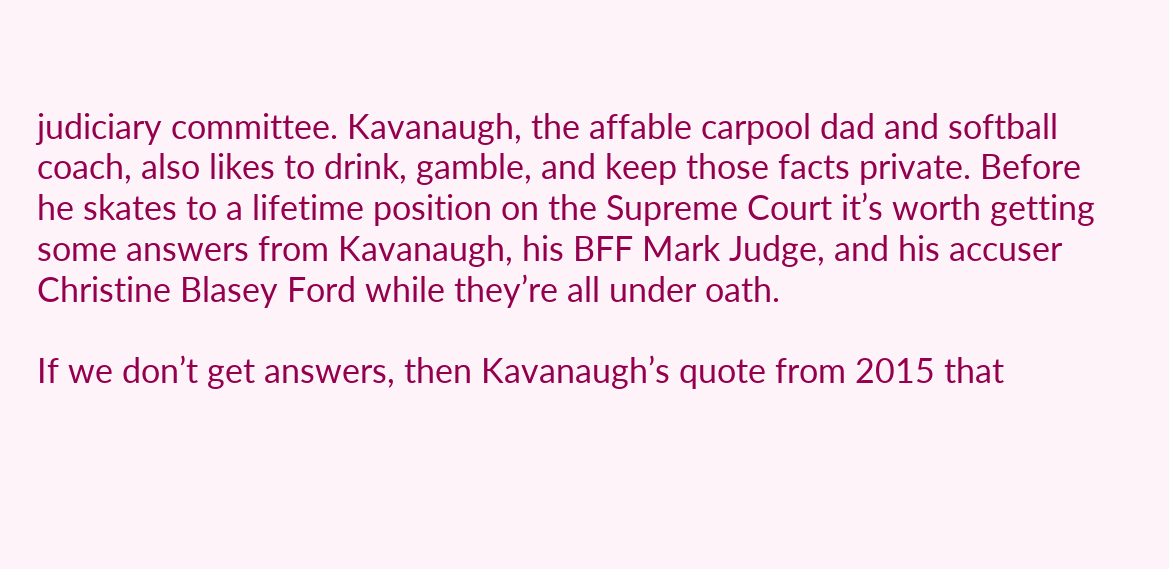judiciary committee. Kavanaugh, the affable carpool dad and softball coach, also likes to drink, gamble, and keep those facts private. Before he skates to a lifetime position on the Supreme Court it’s worth getting some answers from Kavanaugh, his BFF Mark Judge, and his accuser Christine Blasey Ford while they’re all under oath.

If we don’t get answers, then Kavanaugh’s quote from 2015 that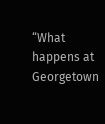“What happens at Georgetown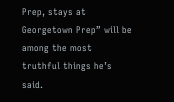Prep, stays at Georgetown Prep” will be among the most truthful things he’s said.